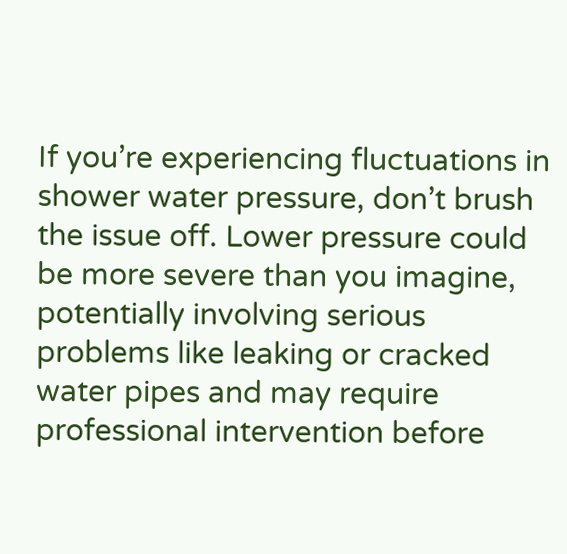If you’re experiencing fluctuations in shower water pressure, don’t brush the issue off. Lower pressure could be more severe than you imagine, potentially involving serious problems like leaking or cracked water pipes and may require professional intervention before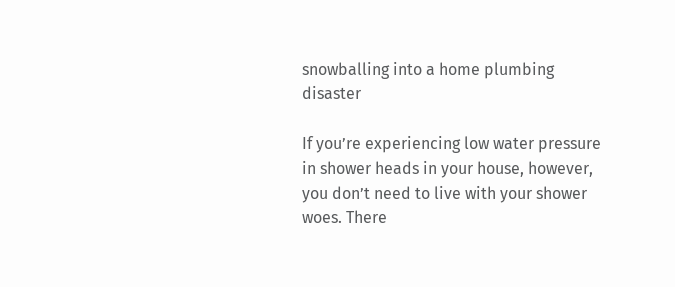snowballing into a home plumbing disaster

If you’re experiencing low water pressure in shower heads in your house, however, you don’t need to live with your shower woes. There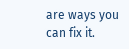are ways you can fix it.